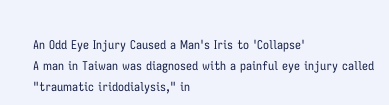An Odd Eye Injury Caused a Man's Iris to 'Collapse'
A man in Taiwan was diagnosed with a painful eye injury called "traumatic iridodialysis," in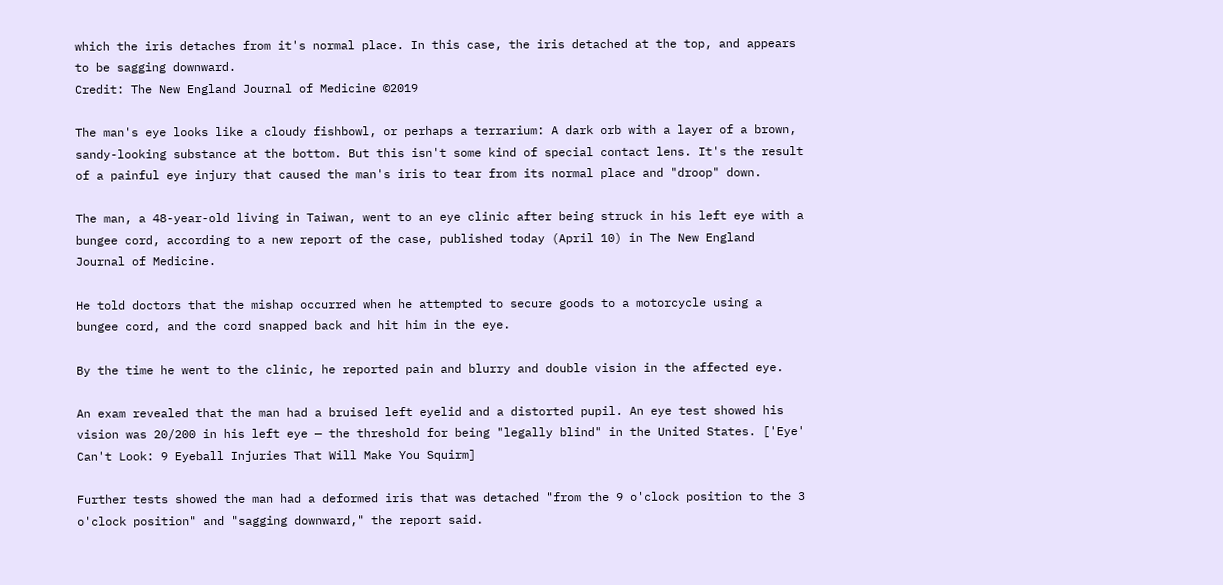which the iris detaches from it's normal place. In this case, the iris detached at the top, and appears to be sagging downward.
Credit: The New England Journal of Medicine ©2019

The man's eye looks like a cloudy fishbowl, or perhaps a terrarium: A dark orb with a layer of a brown, sandy-looking substance at the bottom. But this isn't some kind of special contact lens. It's the result of a painful eye injury that caused the man's iris to tear from its normal place and "droop" down.

The man, a 48-year-old living in Taiwan, went to an eye clinic after being struck in his left eye with a bungee cord, according to a new report of the case, published today (April 10) in The New England Journal of Medicine.

He told doctors that the mishap occurred when he attempted to secure goods to a motorcycle using a bungee cord, and the cord snapped back and hit him in the eye.

By the time he went to the clinic, he reported pain and blurry and double vision in the affected eye.

An exam revealed that the man had a bruised left eyelid and a distorted pupil. An eye test showed his vision was 20/200 in his left eye — the threshold for being "legally blind" in the United States. ['Eye' Can't Look: 9 Eyeball Injuries That Will Make You Squirm]

Further tests showed the man had a deformed iris that was detached "from the 9 o'clock position to the 3 o'clock position" and "sagging downward," the report said.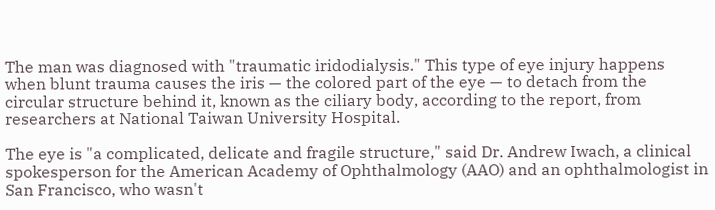The man was diagnosed with "traumatic iridodialysis." This type of eye injury happens when blunt trauma causes the iris — the colored part of the eye — to detach from the circular structure behind it, known as the ciliary body, according to the report, from researchers at National Taiwan University Hospital.

The eye is "a complicated, delicate and fragile structure," said Dr. Andrew Iwach, a clinical spokesperson for the American Academy of Ophthalmology (AAO) and an ophthalmologist in San Francisco, who wasn't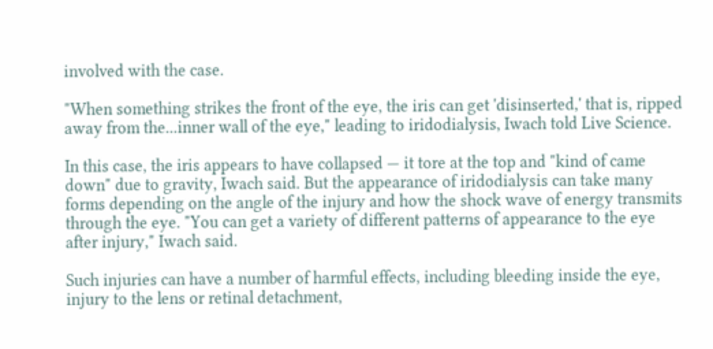involved with the case.

"When something strikes the front of the eye, the iris can get 'disinserted,' that is, ripped away from the...inner wall of the eye," leading to iridodialysis, Iwach told Live Science.

In this case, the iris appears to have collapsed — it tore at the top and "kind of came down" due to gravity, Iwach said. But the appearance of iridodialysis can take many forms depending on the angle of the injury and how the shock wave of energy transmits through the eye. "You can get a variety of different patterns of appearance to the eye after injury," Iwach said.

Such injuries can have a number of harmful effects, including bleeding inside the eye, injury to the lens or retinal detachment,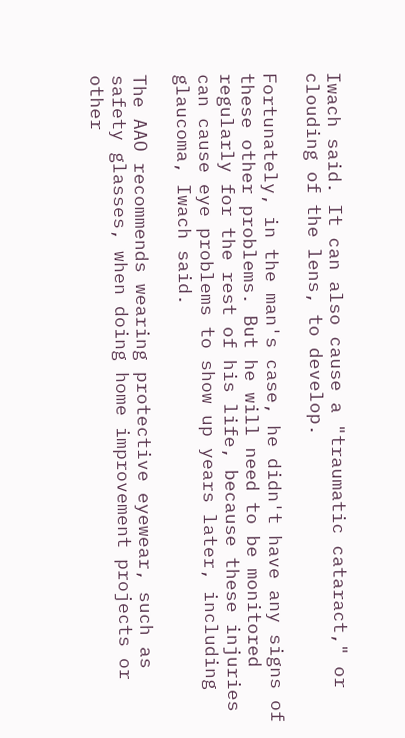Iwach said. It can also cause a "traumatic cataract," or clouding of the lens, to develop.

Fortunately, in the man's case, he didn't have any signs of these other problems. But he will need to be monitored regularly for the rest of his life, because these injuries can cause eye problems to show up years later, including glaucoma, Iwach said.

The AAO recommends wearing protective eyewear, such as safety glasses, when doing home improvement projects or other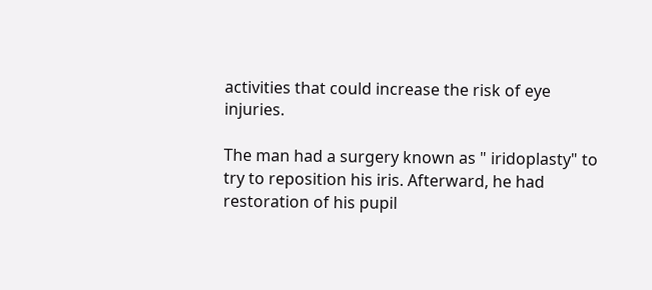activities that could increase the risk of eye injuries.

The man had a surgery known as " iridoplasty" to try to reposition his iris. Afterward, he had restoration of his pupil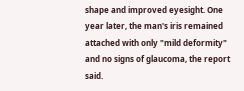shape and improved eyesight. One year later, the man's iris remained attached with only "mild deformity" and no signs of glaucoma, the report said.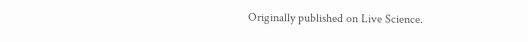Originally published on Live Science.